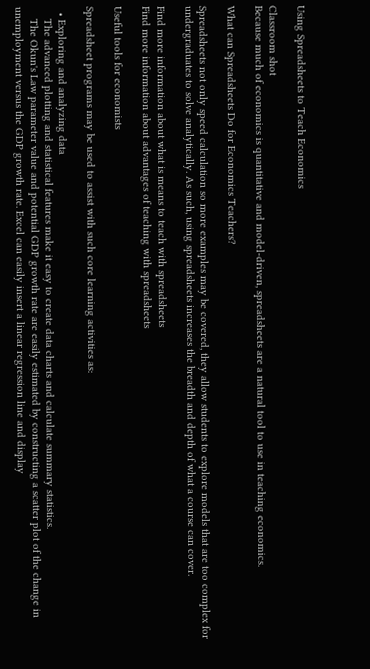Using Spreadsheets to Teach Economics

Classroom shot
Because much of economics is quantitative and model-driven, spreadsheets are a natural tool to use in teaching economics.

What can Spreadsheets Do for Economics Teachers?

Spreadsheets not only speed calculation so more examples may be covered, they allow students to explore models that are too complex for undergraduates to solve analytically. As such, using spreadsheets increases the breadth and depth of what a course can cover.

Find more information about what is means to teach with spreadsheets
Find more information about advantages of teaching with spreadsheets

Useful tools for economists

Spreadsheet programs may be used to assist with such core learning activities as:

  • Exploring and analyzing data
    The advanced plotting and statistical features make it easy to create data charts and calculate summary statistics.
    The Okun's Law parameter value and potential GDP growth rate are easily estimated by constructing a scatter plot of the change in unemployment versus the GDP growth rate. Excel can easily insert a linear regression line and display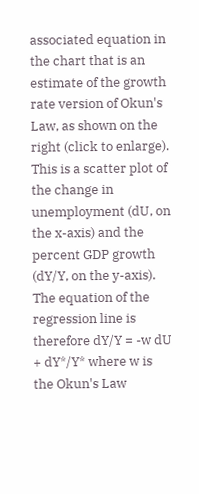associated equation in the chart that is an estimate of the growth rate version of Okun's Law, as shown on the right (click to enlarge). This is a scatter plot of the change in unemployment (dU, on the x-axis) and the percent GDP growth (dY/Y, on the y-axis). The equation of the regression line is therefore dY/Y = -w dU + dY*/Y* where w is the Okun's Law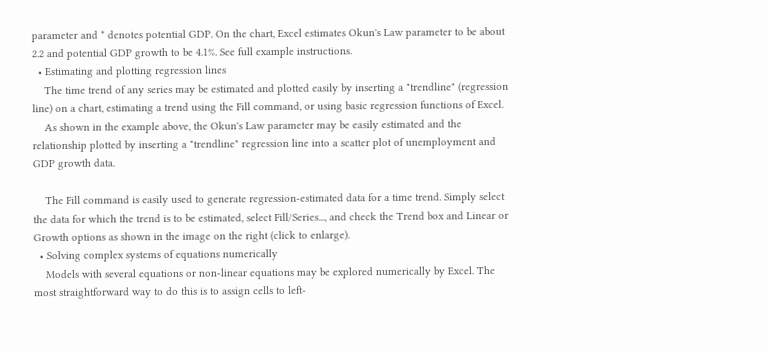parameter and * denotes potential GDP. On the chart, Excel estimates Okun's Law parameter to be about 2.2 and potential GDP growth to be 4.1%. See full example instructions.
  • Estimating and plotting regression lines
    The time trend of any series may be estimated and plotted easily by inserting a "trendline" (regression line) on a chart, estimating a trend using the Fill command, or using basic regression functions of Excel.
    As shown in the example above, the Okun's Law parameter may be easily estimated and the relationship plotted by inserting a "trendline" regression line into a scatter plot of unemployment and GDP growth data.

    The Fill command is easily used to generate regression-estimated data for a time trend. Simply select the data for which the trend is to be estimated, select Fill/Series..., and check the Trend box and Linear or Growth options as shown in the image on the right (click to enlarge).
  • Solving complex systems of equations numerically
    Models with several equations or non-linear equations may be explored numerically by Excel. The most straightforward way to do this is to assign cells to left-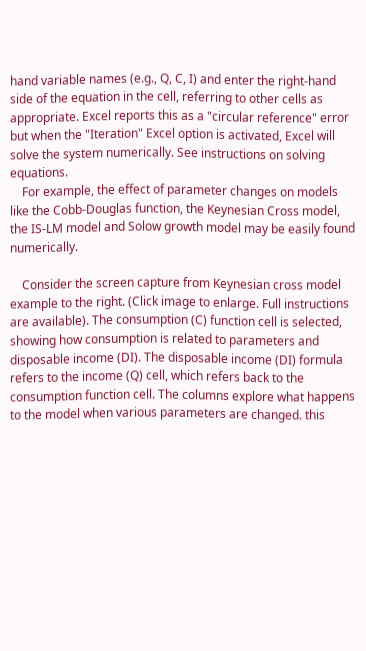hand variable names (e.g., Q, C, I) and enter the right-hand side of the equation in the cell, referring to other cells as appropriate. Excel reports this as a "circular reference" error but when the "Iteration" Excel option is activated, Excel will solve the system numerically. See instructions on solving equations.
    For example, the effect of parameter changes on models like the Cobb-Douglas function, the Keynesian Cross model, the IS-LM model and Solow growth model may be easily found numerically.

    Consider the screen capture from Keynesian cross model example to the right. (Click image to enlarge. Full instructions are available). The consumption (C) function cell is selected, showing how consumption is related to parameters and disposable income (DI). The disposable income (DI) formula refers to the income (Q) cell, which refers back to the consumption function cell. The columns explore what happens to the model when various parameters are changed. this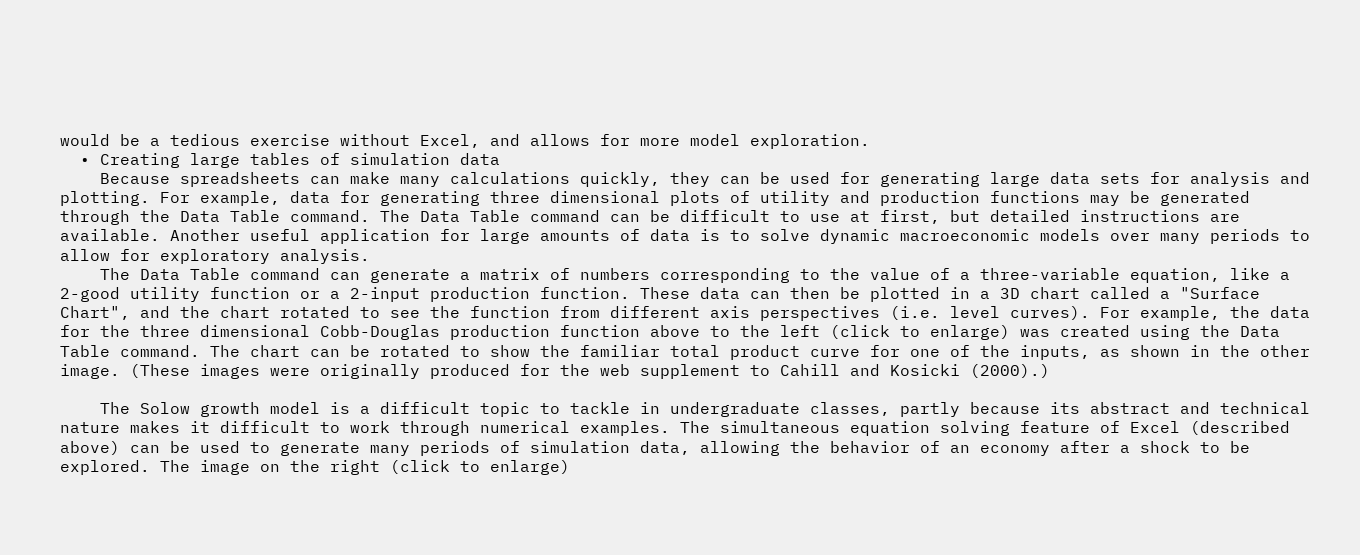would be a tedious exercise without Excel, and allows for more model exploration.
  • Creating large tables of simulation data
    Because spreadsheets can make many calculations quickly, they can be used for generating large data sets for analysis and plotting. For example, data for generating three dimensional plots of utility and production functions may be generated through the Data Table command. The Data Table command can be difficult to use at first, but detailed instructions are available. Another useful application for large amounts of data is to solve dynamic macroeconomic models over many periods to allow for exploratory analysis.
    The Data Table command can generate a matrix of numbers corresponding to the value of a three-variable equation, like a 2-good utility function or a 2-input production function. These data can then be plotted in a 3D chart called a "Surface Chart", and the chart rotated to see the function from different axis perspectives (i.e. level curves). For example, the data for the three dimensional Cobb-Douglas production function above to the left (click to enlarge) was created using the Data Table command. The chart can be rotated to show the familiar total product curve for one of the inputs, as shown in the other image. (These images were originally produced for the web supplement to Cahill and Kosicki (2000).)

    The Solow growth model is a difficult topic to tackle in undergraduate classes, partly because its abstract and technical nature makes it difficult to work through numerical examples. The simultaneous equation solving feature of Excel (described above) can be used to generate many periods of simulation data, allowing the behavior of an economy after a shock to be explored. The image on the right (click to enlarge)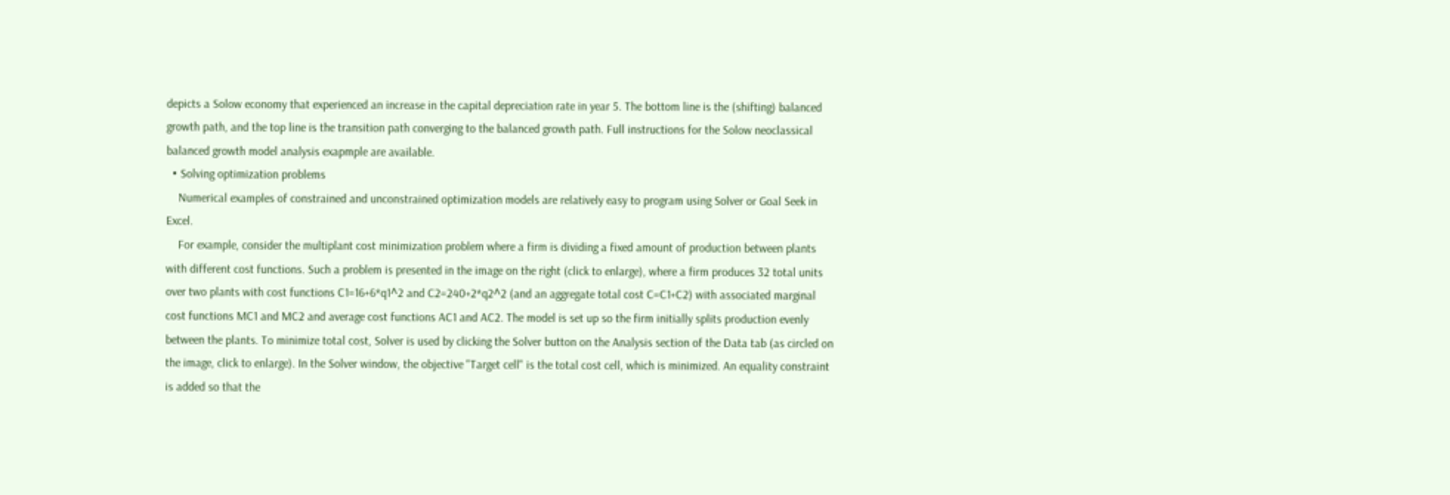depicts a Solow economy that experienced an increase in the capital depreciation rate in year 5. The bottom line is the (shifting) balanced growth path, and the top line is the transition path converging to the balanced growth path. Full instructions for the Solow neoclassical balanced growth model analysis exapmple are available.
  • Solving optimization problems
    Numerical examples of constrained and unconstrained optimization models are relatively easy to program using Solver or Goal Seek in Excel.
    For example, consider the multiplant cost minimization problem where a firm is dividing a fixed amount of production between plants with different cost functions. Such a problem is presented in the image on the right (click to enlarge), where a firm produces 32 total units over two plants with cost functions C1=16+6*q1^2 and C2=240+2*q2^2 (and an aggregate total cost C=C1+C2) with associated marginal cost functions MC1 and MC2 and average cost functions AC1 and AC2. The model is set up so the firm initially splits production evenly between the plants. To minimize total cost, Solver is used by clicking the Solver button on the Analysis section of the Data tab (as circled on the image, click to enlarge). In the Solver window, the objective "Target cell" is the total cost cell, which is minimized. An equality constraint is added so that the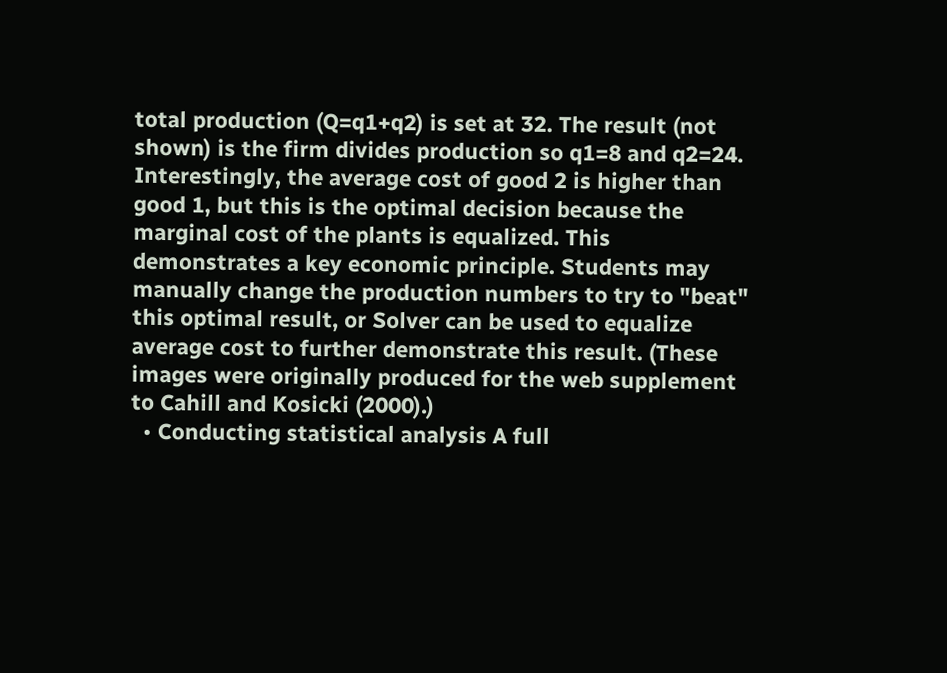total production (Q=q1+q2) is set at 32. The result (not shown) is the firm divides production so q1=8 and q2=24. Interestingly, the average cost of good 2 is higher than good 1, but this is the optimal decision because the marginal cost of the plants is equalized. This demonstrates a key economic principle. Students may manually change the production numbers to try to "beat" this optimal result, or Solver can be used to equalize average cost to further demonstrate this result. (These images were originally produced for the web supplement to Cahill and Kosicki (2000).)
  • Conducting statistical analysis A full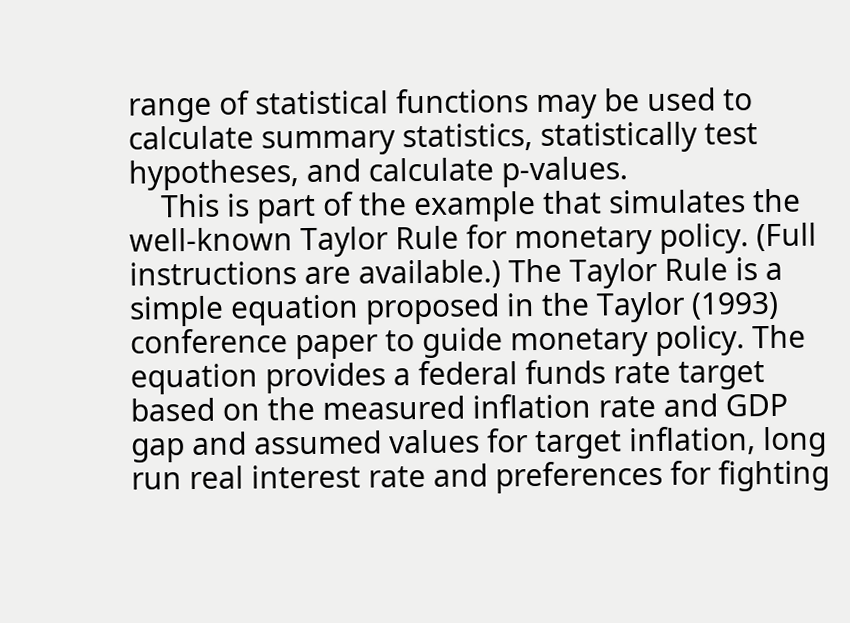range of statistical functions may be used to calculate summary statistics, statistically test hypotheses, and calculate p-values.
    This is part of the example that simulates the well-known Taylor Rule for monetary policy. (Full instructions are available.) The Taylor Rule is a simple equation proposed in the Taylor (1993) conference paper to guide monetary policy. The equation provides a federal funds rate target based on the measured inflation rate and GDP gap and assumed values for target inflation, long run real interest rate and preferences for fighting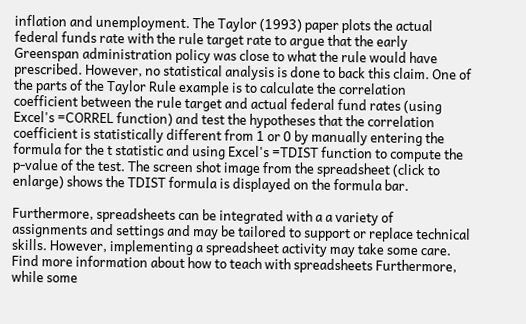inflation and unemployment. The Taylor (1993) paper plots the actual federal funds rate with the rule target rate to argue that the early Greenspan administration policy was close to what the rule would have prescribed. However, no statistical analysis is done to back this claim. One of the parts of the Taylor Rule example is to calculate the correlation coefficient between the rule target and actual federal fund rates (using Excel's =CORREL function) and test the hypotheses that the correlation coefficient is statistically different from 1 or 0 by manually entering the formula for the t statistic and using Excel's =TDIST function to compute the p-value of the test. The screen shot image from the spreadsheet (click to enlarge) shows the TDIST formula is displayed on the formula bar.

Furthermore, spreadsheets can be integrated with a a variety of assignments and settings and may be tailored to support or replace technical skills. However, implementing a spreadsheet activity may take some care. Find more information about how to teach with spreadsheets Furthermore, while some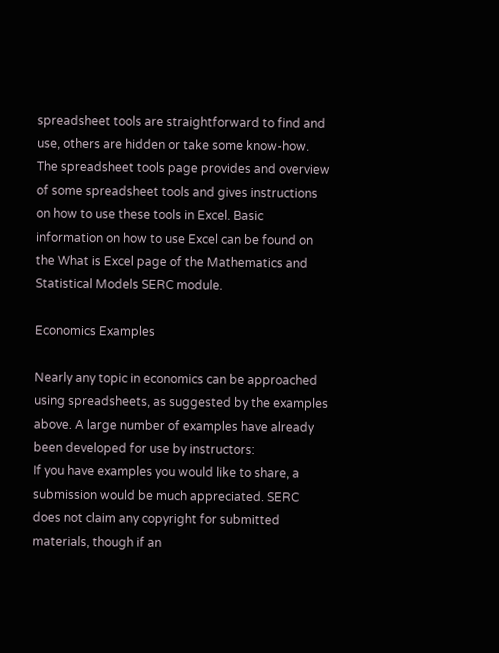spreadsheet tools are straightforward to find and use, others are hidden or take some know-how. The spreadsheet tools page provides and overview of some spreadsheet tools and gives instructions on how to use these tools in Excel. Basic information on how to use Excel can be found on the What is Excel page of the Mathematics and Statistical Models SERC module.

Economics Examples

Nearly any topic in economics can be approached using spreadsheets, as suggested by the examples above. A large number of examples have already been developed for use by instructors:
If you have examples you would like to share, a submission would be much appreciated. SERC does not claim any copyright for submitted materials, though if an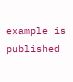example is published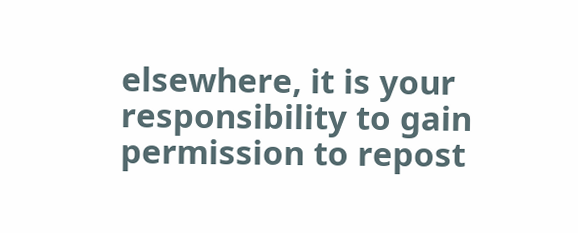elsewhere, it is your responsibility to gain permission to repost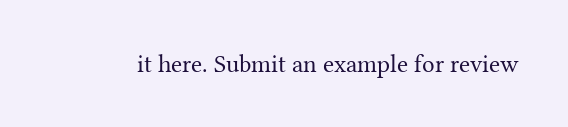it here. Submit an example for review